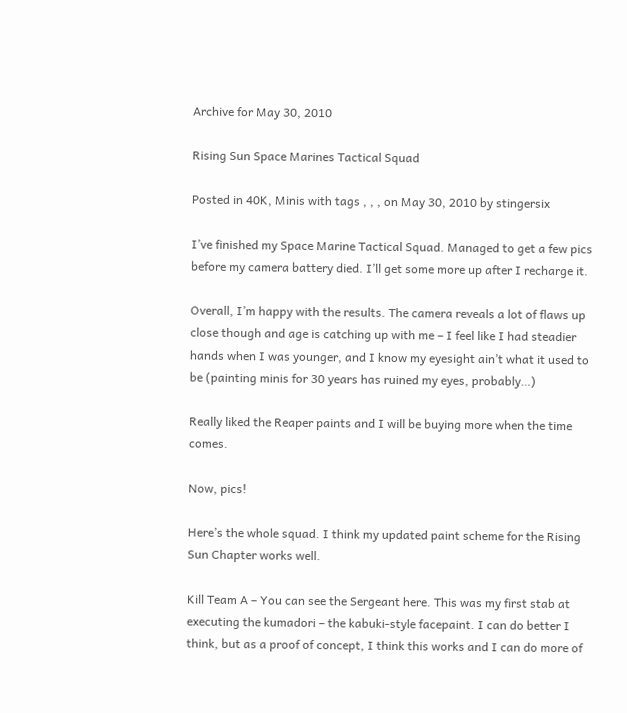Archive for May 30, 2010

Rising Sun Space Marines Tactical Squad

Posted in 40K, Minis with tags , , , on May 30, 2010 by stingersix

I’ve finished my Space Marine Tactical Squad. Managed to get a few pics before my camera battery died. I’ll get some more up after I recharge it.

Overall, I’m happy with the results. The camera reveals a lot of flaws up close though and age is catching up with me – I feel like I had steadier hands when I was younger, and I know my eyesight ain’t what it used to be (painting minis for 30 years has ruined my eyes, probably…)

Really liked the Reaper paints and I will be buying more when the time comes.

Now, pics!

Here’s the whole squad. I think my updated paint scheme for the Rising Sun Chapter works well.

Kill Team A – You can see the Sergeant here. This was my first stab at executing the kumadori – the kabuki-style facepaint. I can do better I think, but as a proof of concept, I think this works and I can do more of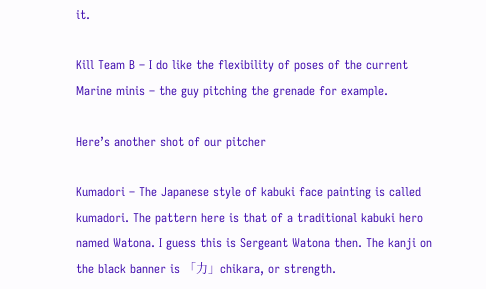it.

Kill Team B – I do like the flexibility of poses of the current Marine minis – the guy pitching the grenade for example.

Here’s another shot of our pitcher

Kumadori – The Japanese style of kabuki face painting is called kumadori. The pattern here is that of a traditional kabuki hero named Watona. I guess this is Sergeant Watona then. The kanji on the black banner is 「力」chikara, or strength.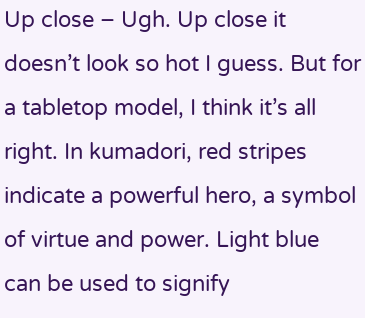Up close – Ugh. Up close it doesn’t look so hot I guess. But for a tabletop model, I think it’s all right. In kumadori, red stripes indicate a powerful hero, a symbol of virtue and power. Light blue can be used to signify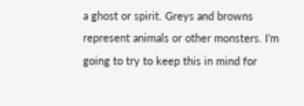a ghost or spirit. Greys and browns represent animals or other monsters. I’m going to try to keep this in mind for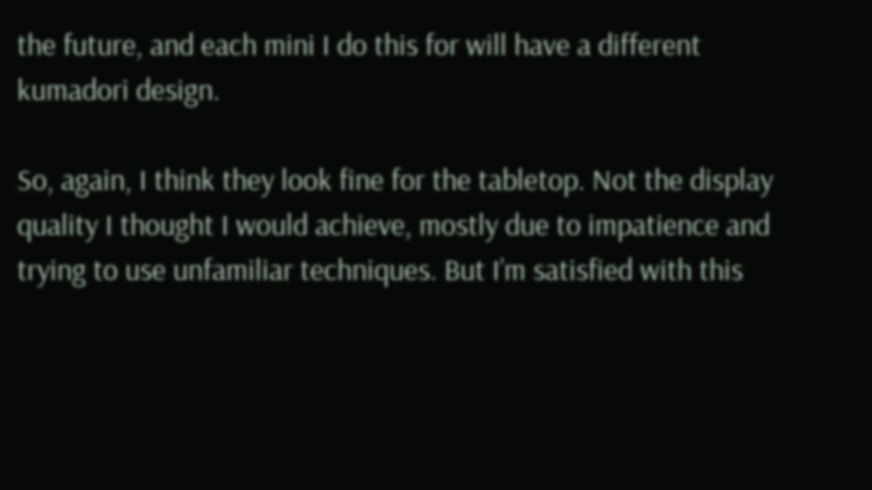the future, and each mini I do this for will have a different kumadori design.

So, again, I think they look fine for the tabletop. Not the display quality I thought I would achieve, mostly due to impatience and trying to use unfamiliar techniques. But I’m satisfied with this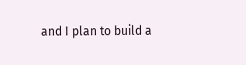and I plan to build a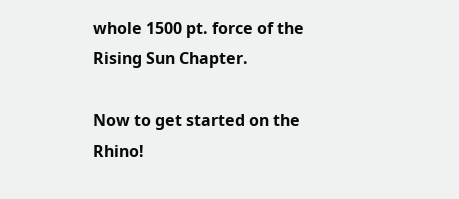whole 1500 pt. force of the Rising Sun Chapter.

Now to get started on the Rhino!